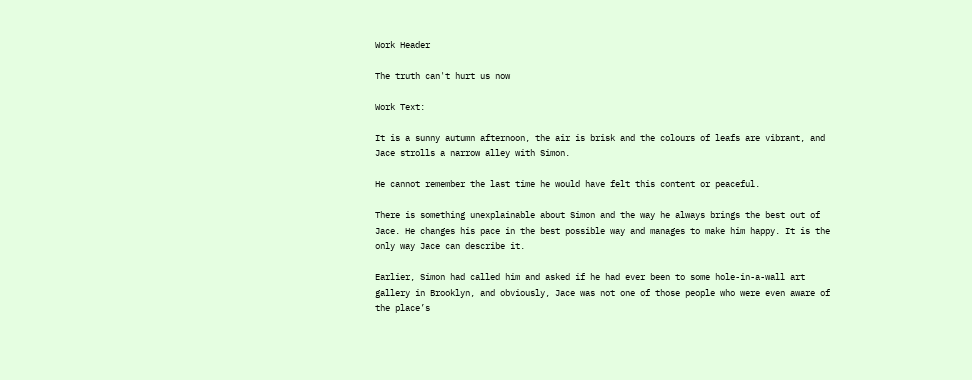Work Header

The truth can't hurt us now

Work Text:

It is a sunny autumn afternoon, the air is brisk and the colours of leafs are vibrant, and Jace strolls a narrow alley with Simon.

He cannot remember the last time he would have felt this content or peaceful.

There is something unexplainable about Simon and the way he always brings the best out of Jace. He changes his pace in the best possible way and manages to make him happy. It is the only way Jace can describe it.

Earlier, Simon had called him and asked if he had ever been to some hole-in-a-wall art gallery in Brooklyn, and obviously, Jace was not one of those people who were even aware of the place’s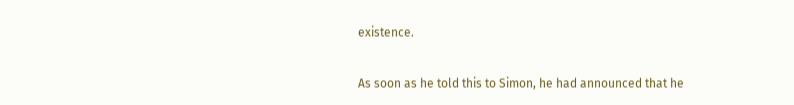existence.

As soon as he told this to Simon, he had announced that he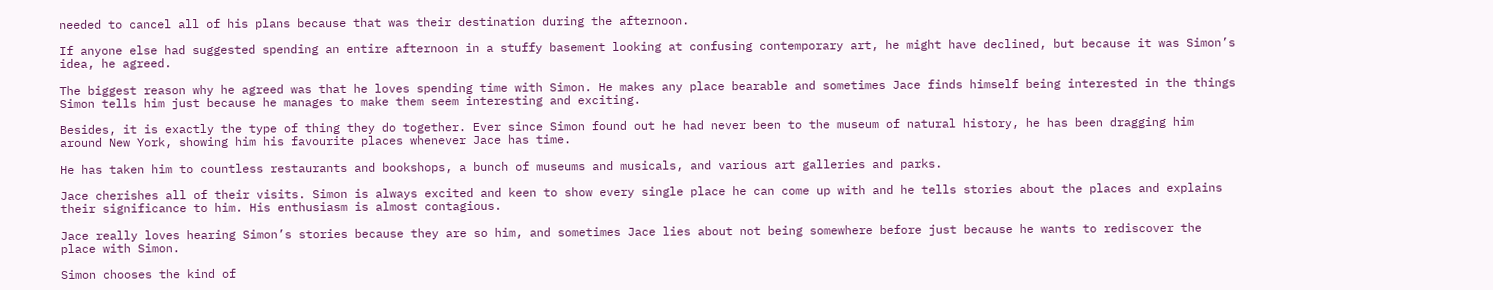needed to cancel all of his plans because that was their destination during the afternoon.

If anyone else had suggested spending an entire afternoon in a stuffy basement looking at confusing contemporary art, he might have declined, but because it was Simon’s idea, he agreed.

The biggest reason why he agreed was that he loves spending time with Simon. He makes any place bearable and sometimes Jace finds himself being interested in the things Simon tells him just because he manages to make them seem interesting and exciting.

Besides, it is exactly the type of thing they do together. Ever since Simon found out he had never been to the museum of natural history, he has been dragging him around New York, showing him his favourite places whenever Jace has time.

He has taken him to countless restaurants and bookshops, a bunch of museums and musicals, and various art galleries and parks.

Jace cherishes all of their visits. Simon is always excited and keen to show every single place he can come up with and he tells stories about the places and explains their significance to him. His enthusiasm is almost contagious.

Jace really loves hearing Simon’s stories because they are so him, and sometimes Jace lies about not being somewhere before just because he wants to rediscover the place with Simon.

Simon chooses the kind of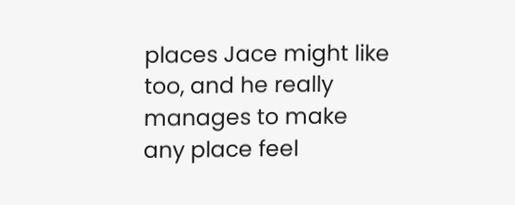places Jace might like too, and he really manages to make any place feel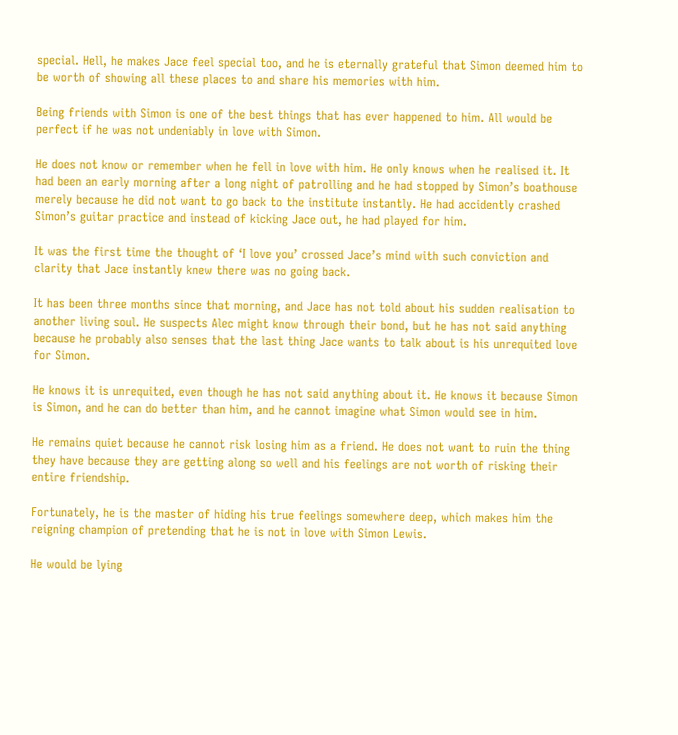special. Hell, he makes Jace feel special too, and he is eternally grateful that Simon deemed him to be worth of showing all these places to and share his memories with him.

Being friends with Simon is one of the best things that has ever happened to him. All would be perfect if he was not undeniably in love with Simon.

He does not know or remember when he fell in love with him. He only knows when he realised it. It had been an early morning after a long night of patrolling and he had stopped by Simon’s boathouse merely because he did not want to go back to the institute instantly. He had accidently crashed Simon’s guitar practice and instead of kicking Jace out, he had played for him.

It was the first time the thought of ‘I love you’ crossed Jace’s mind with such conviction and clarity that Jace instantly knew there was no going back.

It has been three months since that morning, and Jace has not told about his sudden realisation to another living soul. He suspects Alec might know through their bond, but he has not said anything because he probably also senses that the last thing Jace wants to talk about is his unrequited love for Simon.

He knows it is unrequited, even though he has not said anything about it. He knows it because Simon is Simon, and he can do better than him, and he cannot imagine what Simon would see in him.

He remains quiet because he cannot risk losing him as a friend. He does not want to ruin the thing they have because they are getting along so well and his feelings are not worth of risking their entire friendship.

Fortunately, he is the master of hiding his true feelings somewhere deep, which makes him the reigning champion of pretending that he is not in love with Simon Lewis.

He would be lying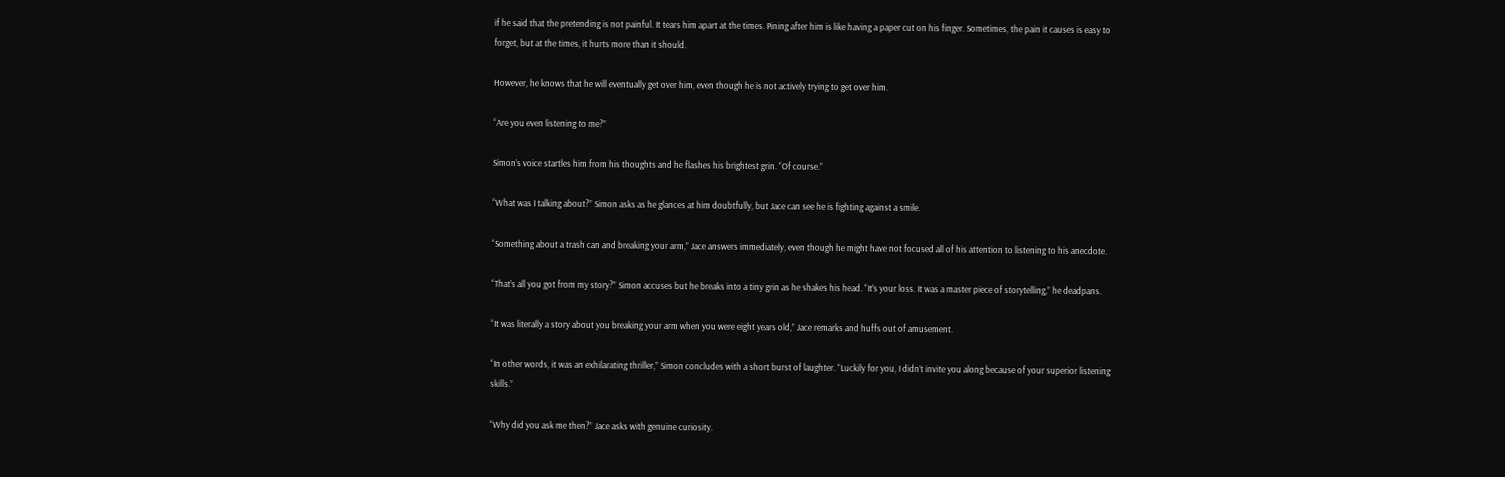if he said that the pretending is not painful. It tears him apart at the times. Pining after him is like having a paper cut on his finger. Sometimes, the pain it causes is easy to forget, but at the times, it hurts more than it should.

However, he knows that he will eventually get over him, even though he is not actively trying to get over him.

“Are you even listening to me?”

Simon’s voice startles him from his thoughts and he flashes his brightest grin. “Of course.”

“What was I talking about?” Simon asks as he glances at him doubtfully, but Jace can see he is fighting against a smile.

“Something about a trash can and breaking your arm,” Jace answers immediately, even though he might have not focused all of his attention to listening to his anecdote.

“That’s all you got from my story?” Simon accuses but he breaks into a tiny grin as he shakes his head. “It’s your loss. It was a master piece of storytelling,” he deadpans.

“It was literally a story about you breaking your arm when you were eight years old,” Jace remarks and huffs out of amusement.

“In other words, it was an exhilarating thriller,” Simon concludes with a short burst of laughter. “Luckily for you, I didn’t invite you along because of your superior listening skills.”

“Why did you ask me then?” Jace asks with genuine curiosity.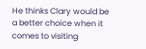He thinks Clary would be a better choice when it comes to visiting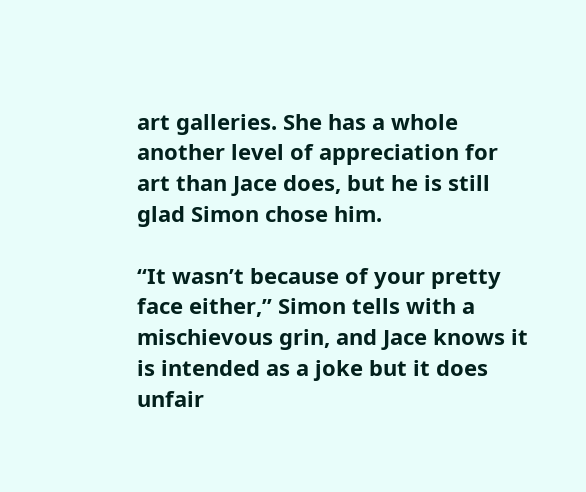art galleries. She has a whole another level of appreciation for art than Jace does, but he is still glad Simon chose him.

“It wasn’t because of your pretty face either,” Simon tells with a mischievous grin, and Jace knows it is intended as a joke but it does unfair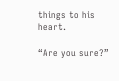things to his heart.

“Are you sure?”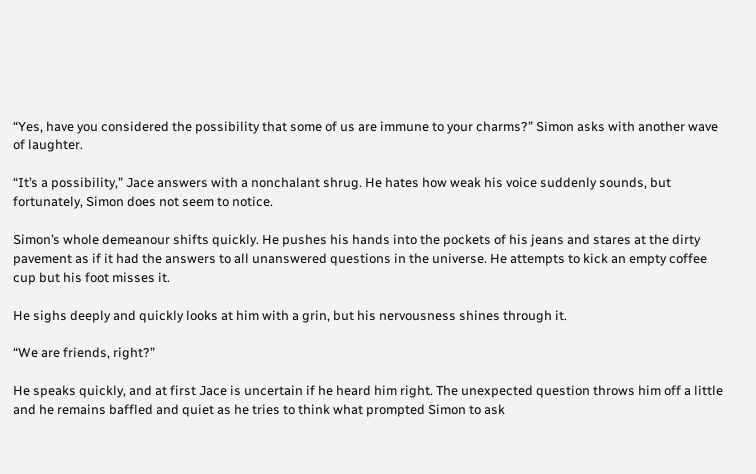“Yes, have you considered the possibility that some of us are immune to your charms?” Simon asks with another wave of laughter.

“It’s a possibility,” Jace answers with a nonchalant shrug. He hates how weak his voice suddenly sounds, but fortunately, Simon does not seem to notice.

Simon’s whole demeanour shifts quickly. He pushes his hands into the pockets of his jeans and stares at the dirty pavement as if it had the answers to all unanswered questions in the universe. He attempts to kick an empty coffee cup but his foot misses it.

He sighs deeply and quickly looks at him with a grin, but his nervousness shines through it.

“We are friends, right?”

He speaks quickly, and at first Jace is uncertain if he heard him right. The unexpected question throws him off a little and he remains baffled and quiet as he tries to think what prompted Simon to ask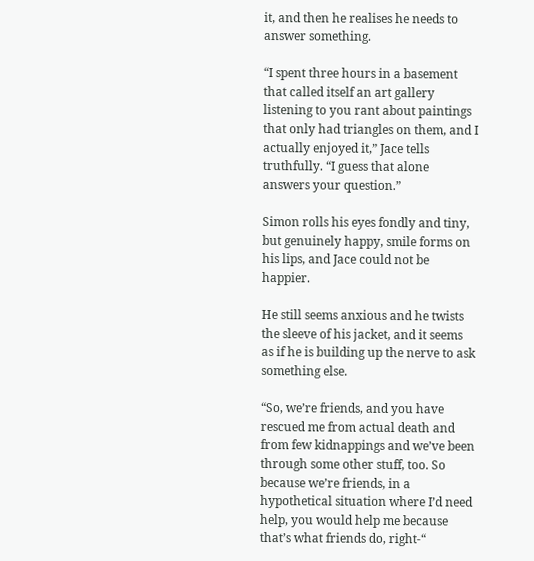it, and then he realises he needs to answer something.

“I spent three hours in a basement that called itself an art gallery listening to you rant about paintings that only had triangles on them, and I actually enjoyed it,” Jace tells truthfully. “I guess that alone answers your question.”

Simon rolls his eyes fondly and tiny, but genuinely happy, smile forms on his lips, and Jace could not be happier.

He still seems anxious and he twists the sleeve of his jacket, and it seems as if he is building up the nerve to ask something else.

“So, we’re friends, and you have rescued me from actual death and from few kidnappings and we’ve been through some other stuff, too. So because we’re friends, in a hypothetical situation where I’d need help, you would help me because that’s what friends do, right-“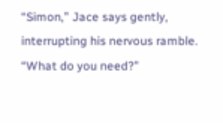“Simon,” Jace says gently, interrupting his nervous ramble. “What do you need?”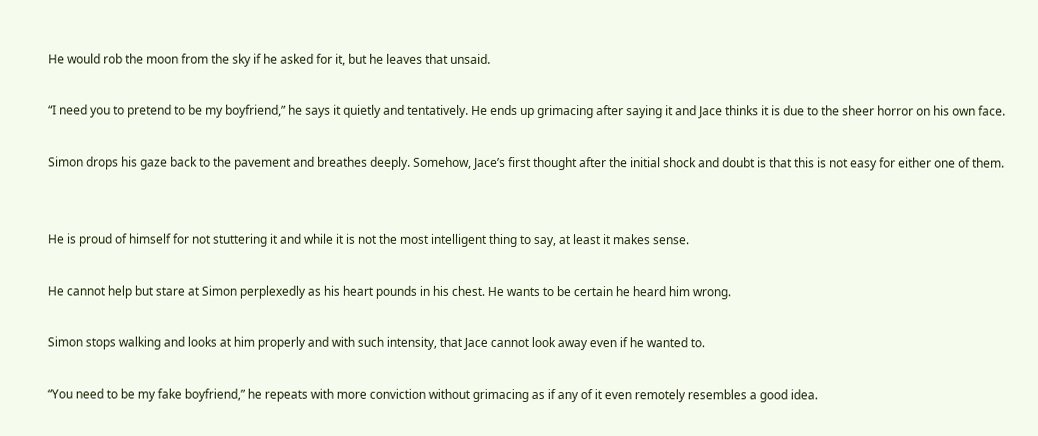He would rob the moon from the sky if he asked for it, but he leaves that unsaid.

“I need you to pretend to be my boyfriend,” he says it quietly and tentatively. He ends up grimacing after saying it and Jace thinks it is due to the sheer horror on his own face.

Simon drops his gaze back to the pavement and breathes deeply. Somehow, Jace’s first thought after the initial shock and doubt is that this is not easy for either one of them.


He is proud of himself for not stuttering it and while it is not the most intelligent thing to say, at least it makes sense.

He cannot help but stare at Simon perplexedly as his heart pounds in his chest. He wants to be certain he heard him wrong.

Simon stops walking and looks at him properly and with such intensity, that Jace cannot look away even if he wanted to.

“You need to be my fake boyfriend,” he repeats with more conviction without grimacing as if any of it even remotely resembles a good idea.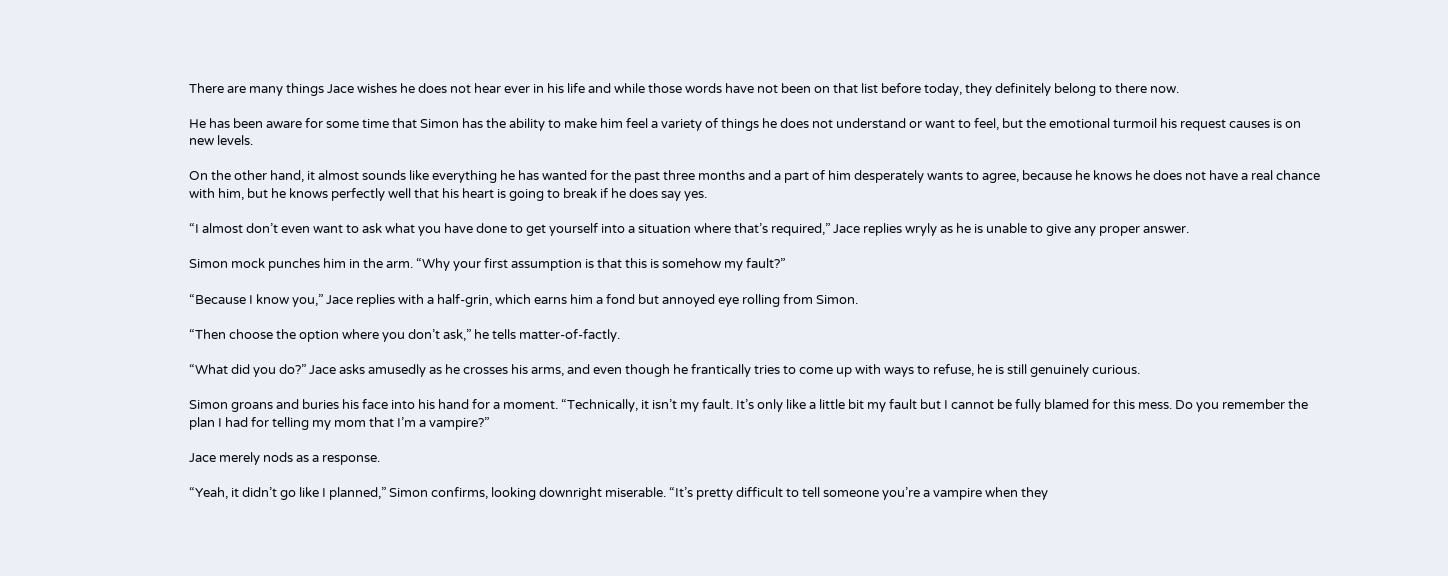There are many things Jace wishes he does not hear ever in his life and while those words have not been on that list before today, they definitely belong to there now.

He has been aware for some time that Simon has the ability to make him feel a variety of things he does not understand or want to feel, but the emotional turmoil his request causes is on new levels.

On the other hand, it almost sounds like everything he has wanted for the past three months and a part of him desperately wants to agree, because he knows he does not have a real chance with him, but he knows perfectly well that his heart is going to break if he does say yes.

“I almost don’t even want to ask what you have done to get yourself into a situation where that’s required,” Jace replies wryly as he is unable to give any proper answer.

Simon mock punches him in the arm. “Why your first assumption is that this is somehow my fault?”

“Because I know you,” Jace replies with a half-grin, which earns him a fond but annoyed eye rolling from Simon.

“Then choose the option where you don’t ask,” he tells matter-of-factly.

“What did you do?” Jace asks amusedly as he crosses his arms, and even though he frantically tries to come up with ways to refuse, he is still genuinely curious.

Simon groans and buries his face into his hand for a moment. “Technically, it isn’t my fault. It’s only like a little bit my fault but I cannot be fully blamed for this mess. Do you remember the plan I had for telling my mom that I’m a vampire?”

Jace merely nods as a response.

“Yeah, it didn’t go like I planned,” Simon confirms, looking downright miserable. “It’s pretty difficult to tell someone you’re a vampire when they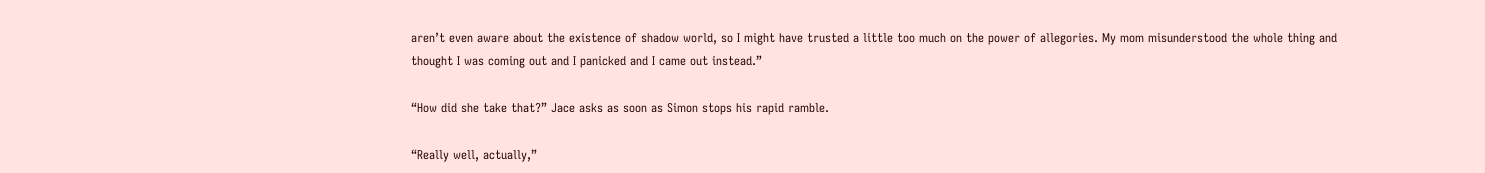aren’t even aware about the existence of shadow world, so I might have trusted a little too much on the power of allegories. My mom misunderstood the whole thing and thought I was coming out and I panicked and I came out instead.”

“How did she take that?” Jace asks as soon as Simon stops his rapid ramble.

“Really well, actually,”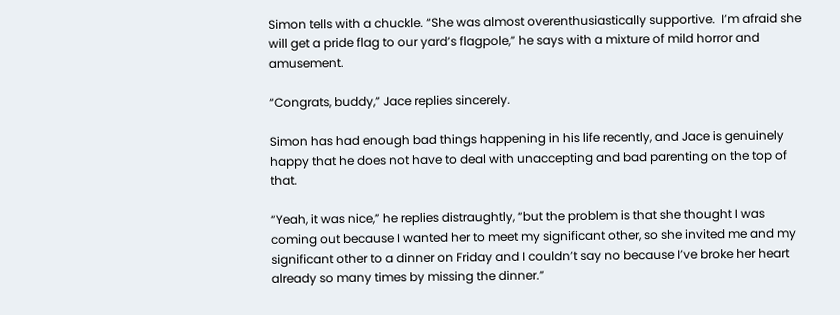Simon tells with a chuckle. “She was almost overenthusiastically supportive.  I’m afraid she will get a pride flag to our yard’s flagpole,” he says with a mixture of mild horror and amusement.

“Congrats, buddy,” Jace replies sincerely.

Simon has had enough bad things happening in his life recently, and Jace is genuinely happy that he does not have to deal with unaccepting and bad parenting on the top of that.

“Yeah, it was nice,” he replies distraughtly, “but the problem is that she thought I was coming out because I wanted her to meet my significant other, so she invited me and my significant other to a dinner on Friday and I couldn’t say no because I’ve broke her heart already so many times by missing the dinner.”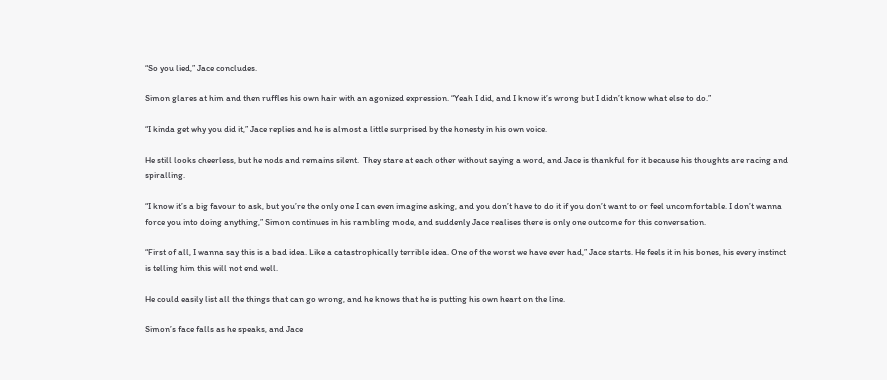“So you lied,” Jace concludes.

Simon glares at him and then ruffles his own hair with an agonized expression. “Yeah I did, and I know it’s wrong but I didn’t know what else to do.”

“I kinda get why you did it,” Jace replies and he is almost a little surprised by the honesty in his own voice.

He still looks cheerless, but he nods and remains silent.  They stare at each other without saying a word, and Jace is thankful for it because his thoughts are racing and spiralling.

“I know it’s a big favour to ask, but you’re the only one I can even imagine asking, and you don’t have to do it if you don’t want to or feel uncomfortable. I don’t wanna force you into doing anything,” Simon continues in his rambling mode, and suddenly Jace realises there is only one outcome for this conversation.

“First of all, I wanna say this is a bad idea. Like a catastrophically terrible idea. One of the worst we have ever had,” Jace starts. He feels it in his bones, his every instinct is telling him this will not end well.

He could easily list all the things that can go wrong, and he knows that he is putting his own heart on the line.

Simon’s face falls as he speaks, and Jace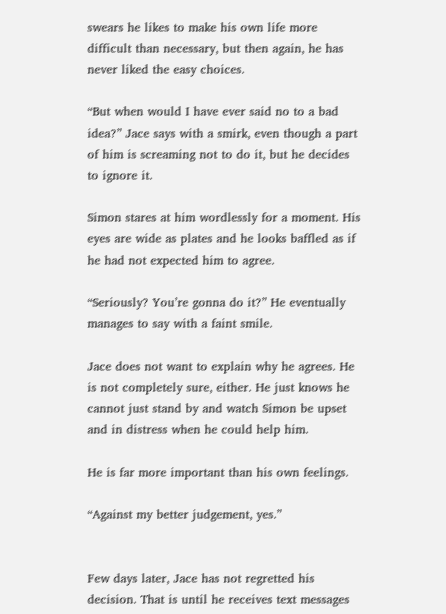swears he likes to make his own life more difficult than necessary, but then again, he has never liked the easy choices.

“But when would I have ever said no to a bad idea?” Jace says with a smirk, even though a part of him is screaming not to do it, but he decides to ignore it.

Simon stares at him wordlessly for a moment. His eyes are wide as plates and he looks baffled as if he had not expected him to agree.

“Seriously? You’re gonna do it?” He eventually manages to say with a faint smile.

Jace does not want to explain why he agrees. He is not completely sure, either. He just knows he cannot just stand by and watch Simon be upset and in distress when he could help him.

He is far more important than his own feelings.

“Against my better judgement, yes.”


Few days later, Jace has not regretted his decision. That is until he receives text messages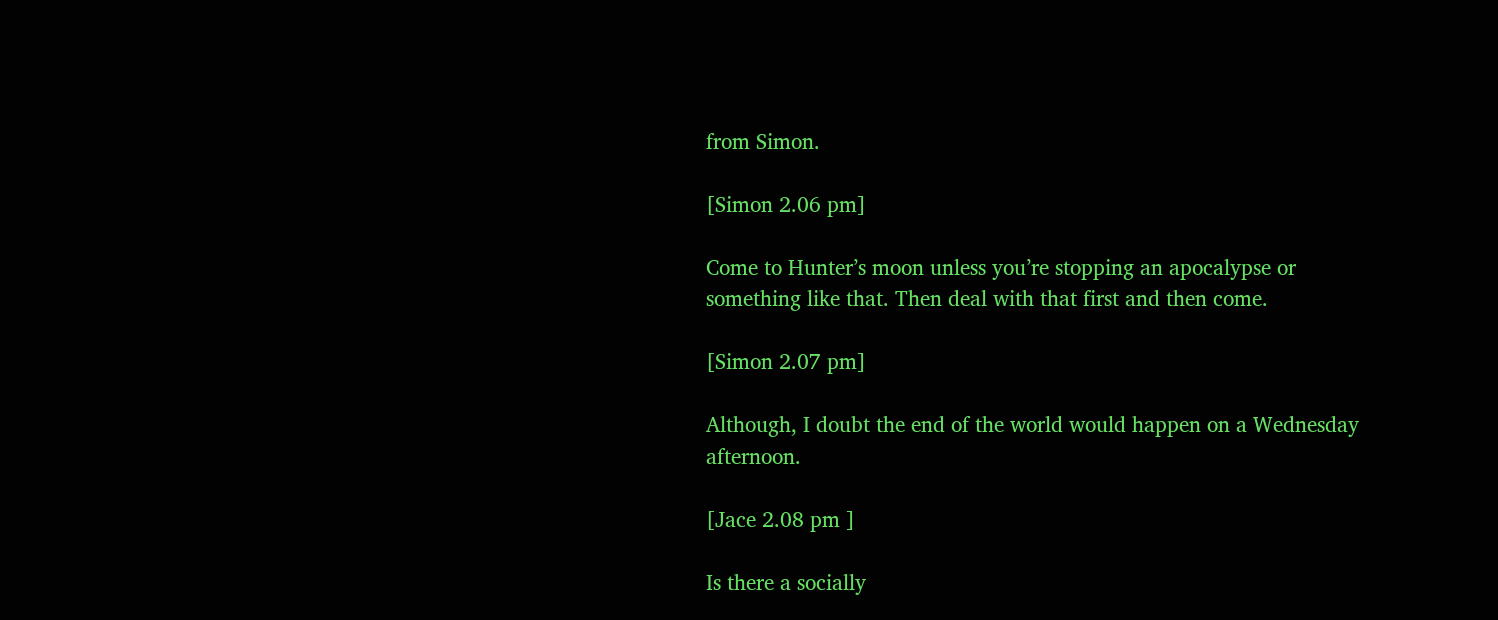from Simon.

[Simon 2.06 pm]

Come to Hunter’s moon unless you’re stopping an apocalypse or something like that. Then deal with that first and then come.

[Simon 2.07 pm]

Although, I doubt the end of the world would happen on a Wednesday afternoon.

[Jace 2.08 pm ]

Is there a socially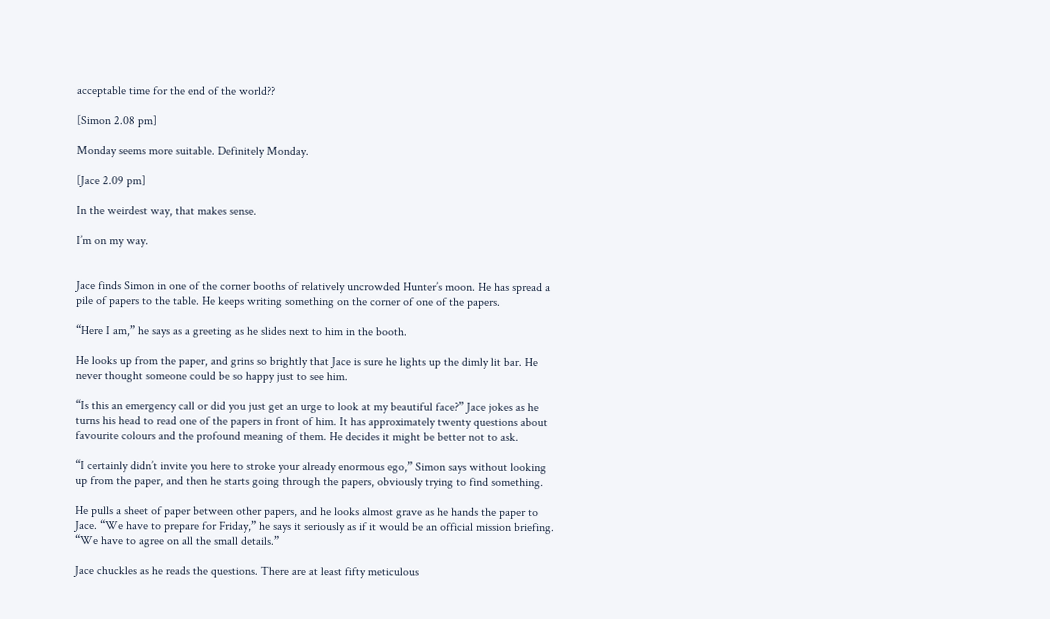acceptable time for the end of the world??

[Simon 2.08 pm]

Monday seems more suitable. Definitely Monday.

[Jace 2.09 pm]

In the weirdest way, that makes sense.

I’m on my way.


Jace finds Simon in one of the corner booths of relatively uncrowded Hunter’s moon. He has spread a pile of papers to the table. He keeps writing something on the corner of one of the papers.

“Here I am,” he says as a greeting as he slides next to him in the booth.

He looks up from the paper, and grins so brightly that Jace is sure he lights up the dimly lit bar. He never thought someone could be so happy just to see him.

“Is this an emergency call or did you just get an urge to look at my beautiful face?” Jace jokes as he turns his head to read one of the papers in front of him. It has approximately twenty questions about favourite colours and the profound meaning of them. He decides it might be better not to ask.

“I certainly didn’t invite you here to stroke your already enormous ego,” Simon says without looking up from the paper, and then he starts going through the papers, obviously trying to find something.

He pulls a sheet of paper between other papers, and he looks almost grave as he hands the paper to Jace. “We have to prepare for Friday,” he says it seriously as if it would be an official mission briefing. “We have to agree on all the small details.”

Jace chuckles as he reads the questions. There are at least fifty meticulous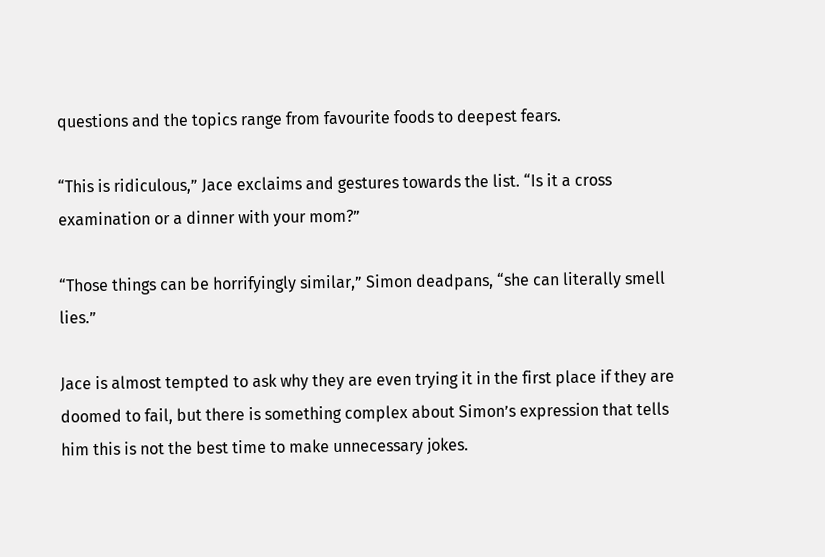questions and the topics range from favourite foods to deepest fears.

“This is ridiculous,” Jace exclaims and gestures towards the list. “Is it a cross examination or a dinner with your mom?”

“Those things can be horrifyingly similar,” Simon deadpans, “she can literally smell lies.”

Jace is almost tempted to ask why they are even trying it in the first place if they are doomed to fail, but there is something complex about Simon’s expression that tells him this is not the best time to make unnecessary jokes.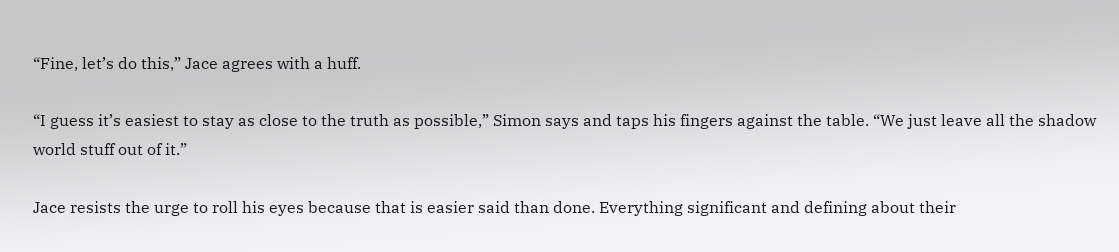“Fine, let’s do this,” Jace agrees with a huff.

“I guess it’s easiest to stay as close to the truth as possible,” Simon says and taps his fingers against the table. “We just leave all the shadow world stuff out of it.”

Jace resists the urge to roll his eyes because that is easier said than done. Everything significant and defining about their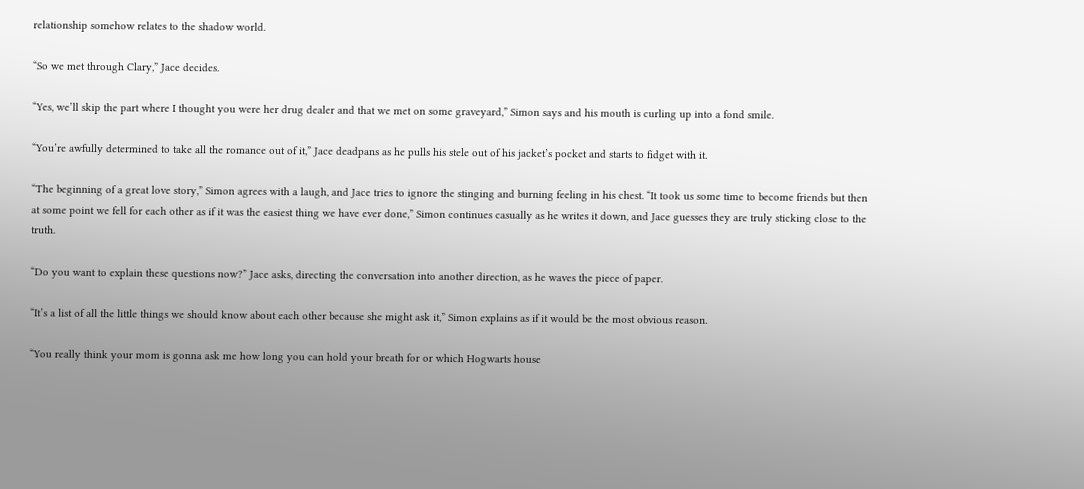relationship somehow relates to the shadow world.

“So we met through Clary,” Jace decides.

“Yes, we’ll skip the part where I thought you were her drug dealer and that we met on some graveyard,” Simon says and his mouth is curling up into a fond smile.

“You’re awfully determined to take all the romance out of it,” Jace deadpans as he pulls his stele out of his jacket’s pocket and starts to fidget with it.

“The beginning of a great love story,” Simon agrees with a laugh, and Jace tries to ignore the stinging and burning feeling in his chest. “It took us some time to become friends but then at some point we fell for each other as if it was the easiest thing we have ever done,” Simon continues casually as he writes it down, and Jace guesses they are truly sticking close to the truth.

“Do you want to explain these questions now?” Jace asks, directing the conversation into another direction, as he waves the piece of paper.

“It’s a list of all the little things we should know about each other because she might ask it,” Simon explains as if it would be the most obvious reason.

“You really think your mom is gonna ask me how long you can hold your breath for or which Hogwarts house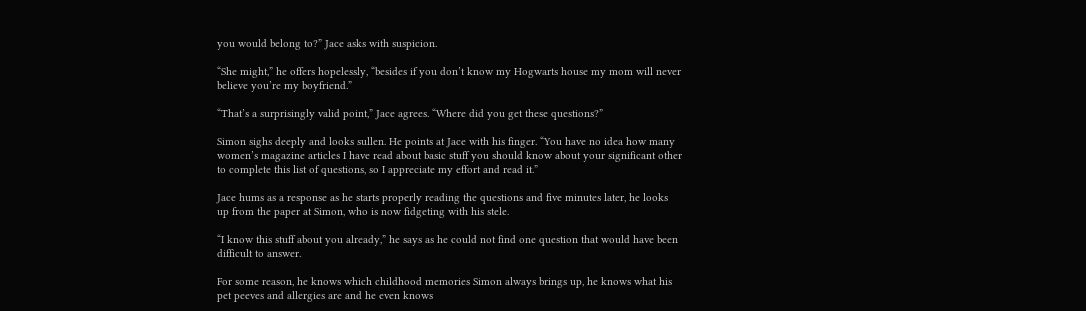you would belong to?” Jace asks with suspicion.

“She might,” he offers hopelessly, “besides if you don’t know my Hogwarts house my mom will never believe you’re my boyfriend.”

“That’s a surprisingly valid point,” Jace agrees. “Where did you get these questions?”

Simon sighs deeply and looks sullen. He points at Jace with his finger. “You have no idea how many women’s magazine articles I have read about basic stuff you should know about your significant other to complete this list of questions, so I appreciate my effort and read it.”

Jace hums as a response as he starts properly reading the questions and five minutes later, he looks up from the paper at Simon, who is now fidgeting with his stele.

“I know this stuff about you already,” he says as he could not find one question that would have been difficult to answer.

For some reason, he knows which childhood memories Simon always brings up, he knows what his pet peeves and allergies are and he even knows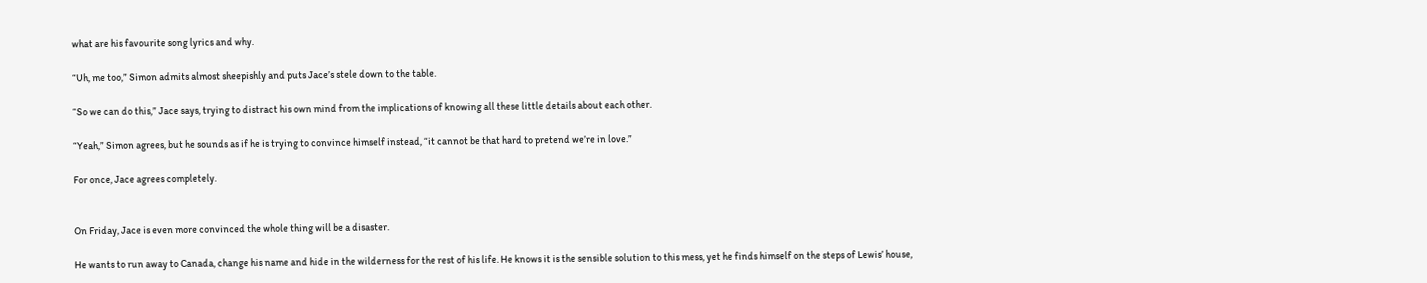what are his favourite song lyrics and why.

“Uh, me too,” Simon admits almost sheepishly and puts Jace’s stele down to the table.

“So we can do this,” Jace says, trying to distract his own mind from the implications of knowing all these little details about each other.

“Yeah,” Simon agrees, but he sounds as if he is trying to convince himself instead, “it cannot be that hard to pretend we’re in love.”

For once, Jace agrees completely.


On Friday, Jace is even more convinced the whole thing will be a disaster.

He wants to run away to Canada, change his name and hide in the wilderness for the rest of his life. He knows it is the sensible solution to this mess, yet he finds himself on the steps of Lewis’ house,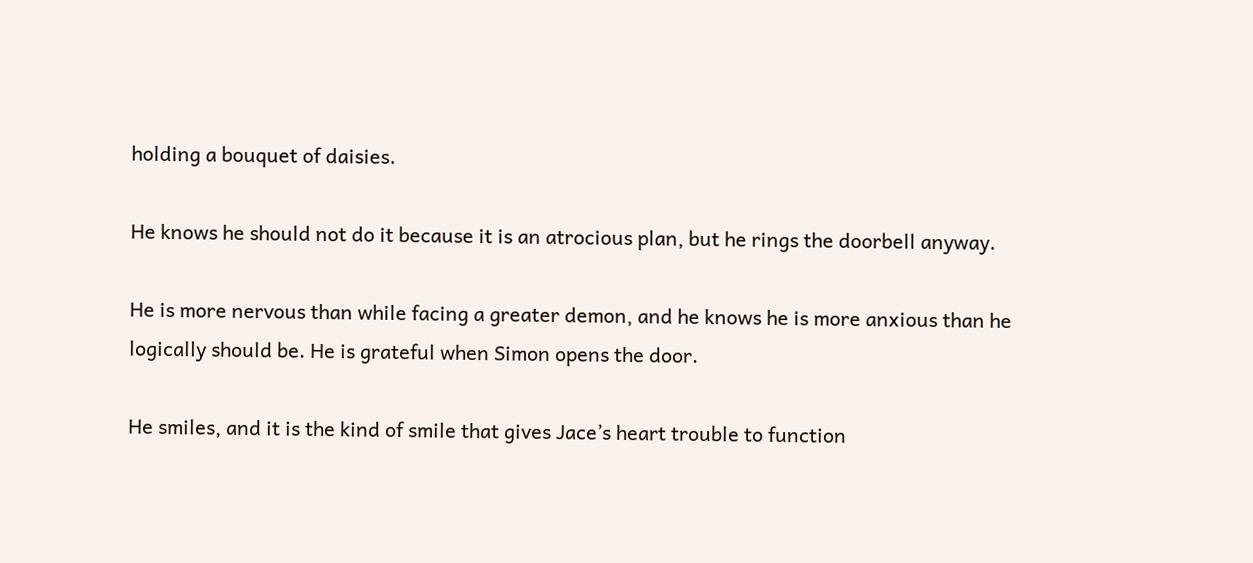holding a bouquet of daisies.

He knows he should not do it because it is an atrocious plan, but he rings the doorbell anyway.

He is more nervous than while facing a greater demon, and he knows he is more anxious than he logically should be. He is grateful when Simon opens the door.

He smiles, and it is the kind of smile that gives Jace’s heart trouble to function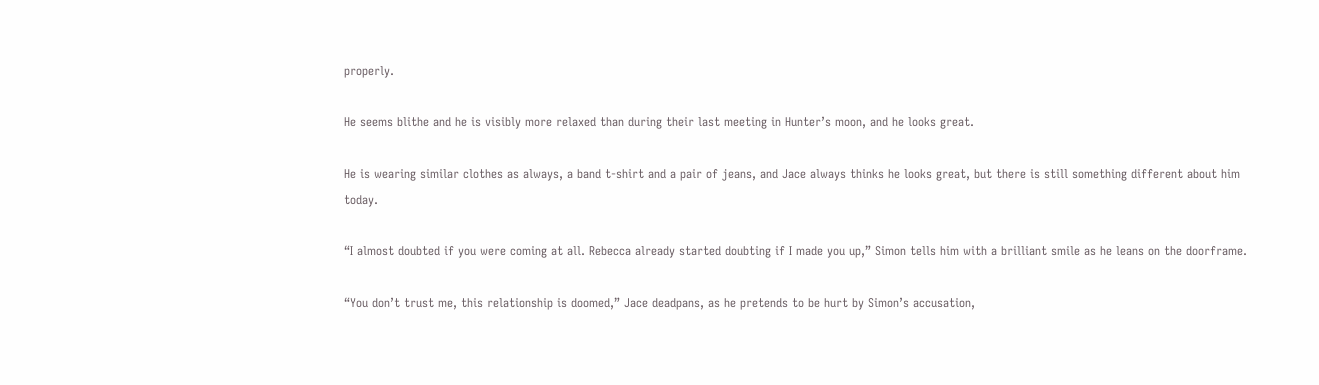properly.

He seems blithe and he is visibly more relaxed than during their last meeting in Hunter’s moon, and he looks great.

He is wearing similar clothes as always, a band t-shirt and a pair of jeans, and Jace always thinks he looks great, but there is still something different about him today.

“I almost doubted if you were coming at all. Rebecca already started doubting if I made you up,” Simon tells him with a brilliant smile as he leans on the doorframe.

“You don’t trust me, this relationship is doomed,” Jace deadpans, as he pretends to be hurt by Simon’s accusation,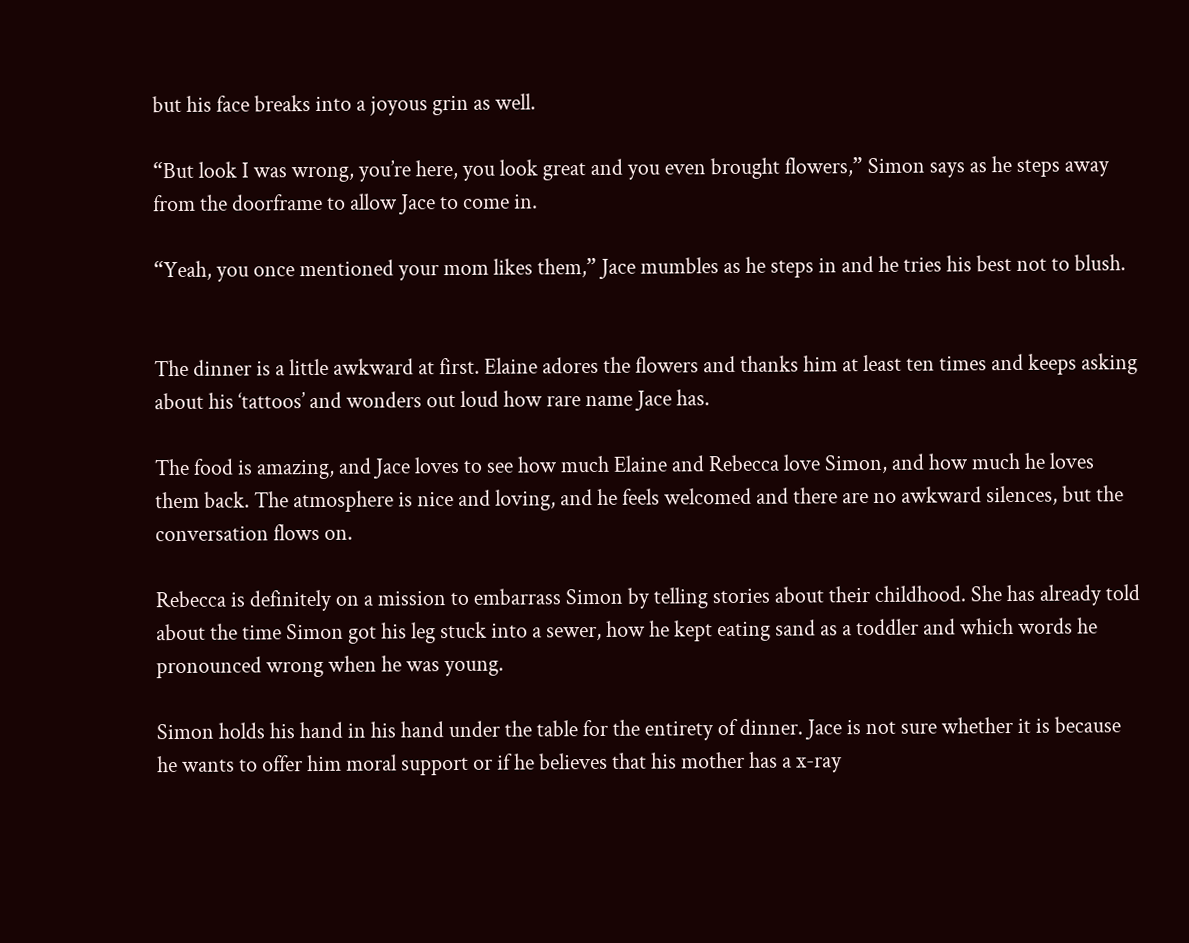but his face breaks into a joyous grin as well.

“But look I was wrong, you’re here, you look great and you even brought flowers,” Simon says as he steps away from the doorframe to allow Jace to come in.

“Yeah, you once mentioned your mom likes them,” Jace mumbles as he steps in and he tries his best not to blush.


The dinner is a little awkward at first. Elaine adores the flowers and thanks him at least ten times and keeps asking about his ‘tattoos’ and wonders out loud how rare name Jace has.

The food is amazing, and Jace loves to see how much Elaine and Rebecca love Simon, and how much he loves them back. The atmosphere is nice and loving, and he feels welcomed and there are no awkward silences, but the conversation flows on.

Rebecca is definitely on a mission to embarrass Simon by telling stories about their childhood. She has already told about the time Simon got his leg stuck into a sewer, how he kept eating sand as a toddler and which words he pronounced wrong when he was young.

Simon holds his hand in his hand under the table for the entirety of dinner. Jace is not sure whether it is because he wants to offer him moral support or if he believes that his mother has a x-ray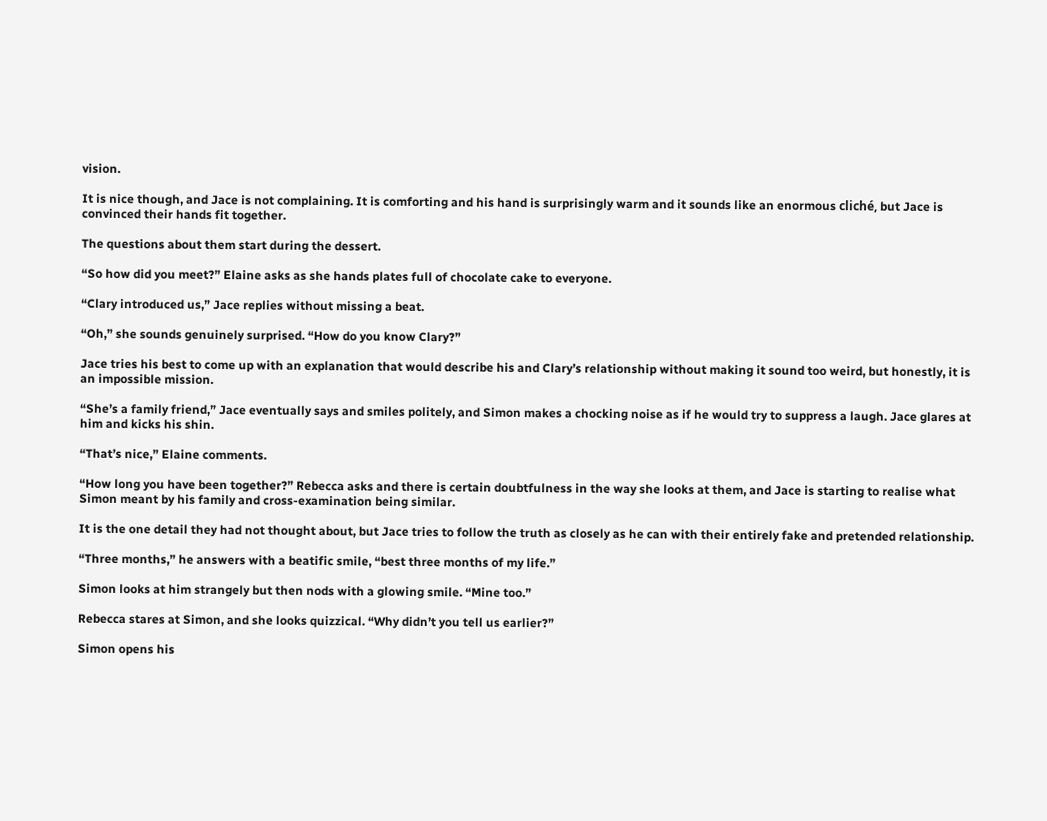vision.

It is nice though, and Jace is not complaining. It is comforting and his hand is surprisingly warm and it sounds like an enormous cliché, but Jace is convinced their hands fit together.

The questions about them start during the dessert.

“So how did you meet?” Elaine asks as she hands plates full of chocolate cake to everyone.

“Clary introduced us,” Jace replies without missing a beat.

“Oh,” she sounds genuinely surprised. “How do you know Clary?”

Jace tries his best to come up with an explanation that would describe his and Clary’s relationship without making it sound too weird, but honestly, it is an impossible mission.

“She’s a family friend,” Jace eventually says and smiles politely, and Simon makes a chocking noise as if he would try to suppress a laugh. Jace glares at him and kicks his shin.

“That’s nice,” Elaine comments.

“How long you have been together?” Rebecca asks and there is certain doubtfulness in the way she looks at them, and Jace is starting to realise what Simon meant by his family and cross-examination being similar.

It is the one detail they had not thought about, but Jace tries to follow the truth as closely as he can with their entirely fake and pretended relationship.

“Three months,” he answers with a beatific smile, “best three months of my life.”

Simon looks at him strangely but then nods with a glowing smile. “Mine too.”

Rebecca stares at Simon, and she looks quizzical. “Why didn’t you tell us earlier?”

Simon opens his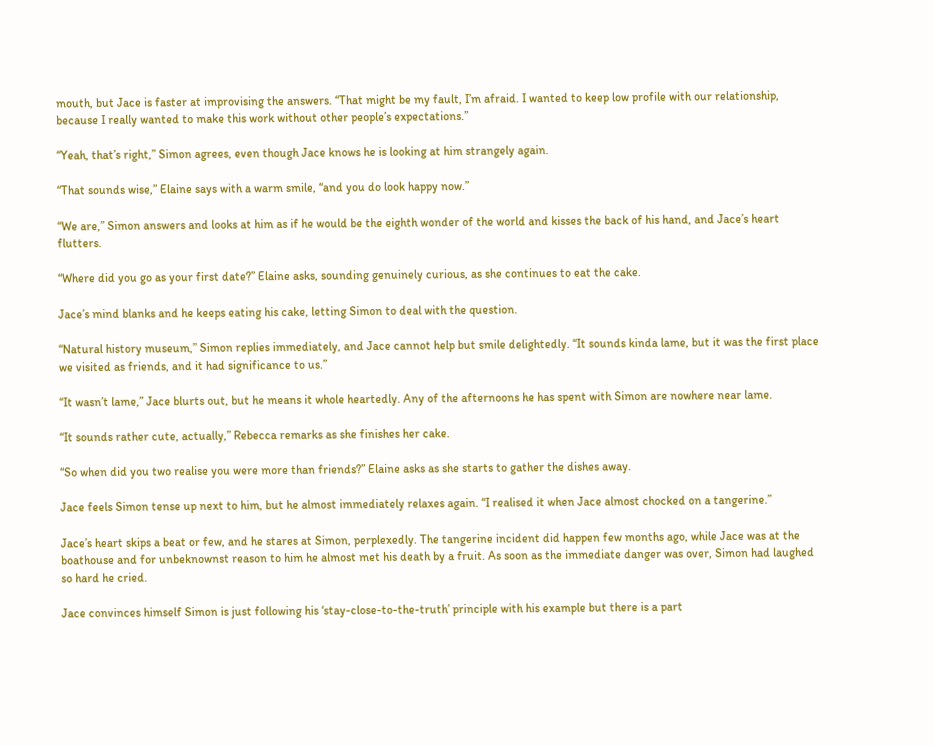mouth, but Jace is faster at improvising the answers. “That might be my fault, I’m afraid. I wanted to keep low profile with our relationship, because I really wanted to make this work without other people’s expectations.”

“Yeah, that’s right,” Simon agrees, even though Jace knows he is looking at him strangely again.

“That sounds wise,” Elaine says with a warm smile, “and you do look happy now.”

“We are,” Simon answers and looks at him as if he would be the eighth wonder of the world and kisses the back of his hand, and Jace’s heart flutters.

“Where did you go as your first date?” Elaine asks, sounding genuinely curious, as she continues to eat the cake.

Jace’s mind blanks and he keeps eating his cake, letting Simon to deal with the question.

“Natural history museum,” Simon replies immediately, and Jace cannot help but smile delightedly. “It sounds kinda lame, but it was the first place we visited as friends, and it had significance to us.”

“It wasn’t lame,” Jace blurts out, but he means it whole heartedly. Any of the afternoons he has spent with Simon are nowhere near lame.

“It sounds rather cute, actually,” Rebecca remarks as she finishes her cake.

“So when did you two realise you were more than friends?” Elaine asks as she starts to gather the dishes away.

Jace feels Simon tense up next to him, but he almost immediately relaxes again. “I realised it when Jace almost chocked on a tangerine.”

Jace’s heart skips a beat or few, and he stares at Simon, perplexedly. The tangerine incident did happen few months ago, while Jace was at the boathouse and for unbeknownst reason to him he almost met his death by a fruit. As soon as the immediate danger was over, Simon had laughed so hard he cried.

Jace convinces himself Simon is just following his ‘stay-close-to-the-truth’ principle with his example but there is a part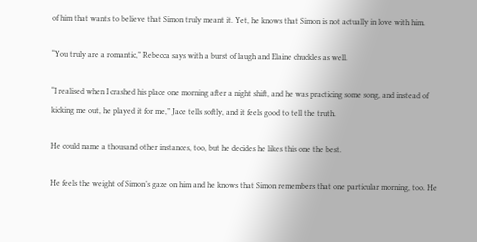of him that wants to believe that Simon truly meant it. Yet, he knows that Simon is not actually in love with him.

“You truly are a romantic,” Rebecca says with a burst of laugh and Elaine chuckles as well.

“I realised when I crashed his place one morning after a night shift, and he was practicing some song, and instead of kicking me out, he played it for me,” Jace tells softly, and it feels good to tell the truth.

He could name a thousand other instances, too, but he decides he likes this one the best.

He feels the weight of Simon’s gaze on him and he knows that Simon remembers that one particular morning, too. He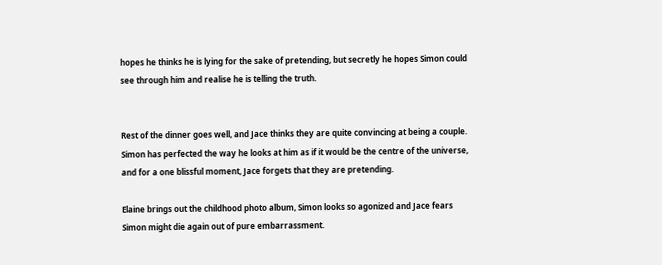hopes he thinks he is lying for the sake of pretending, but secretly he hopes Simon could see through him and realise he is telling the truth.


Rest of the dinner goes well, and Jace thinks they are quite convincing at being a couple. Simon has perfected the way he looks at him as if it would be the centre of the universe, and for a one blissful moment, Jace forgets that they are pretending.

Elaine brings out the childhood photo album, Simon looks so agonized and Jace fears Simon might die again out of pure embarrassment.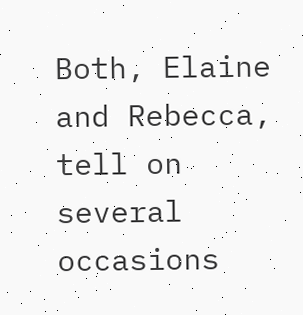Both, Elaine and Rebecca, tell on several occasions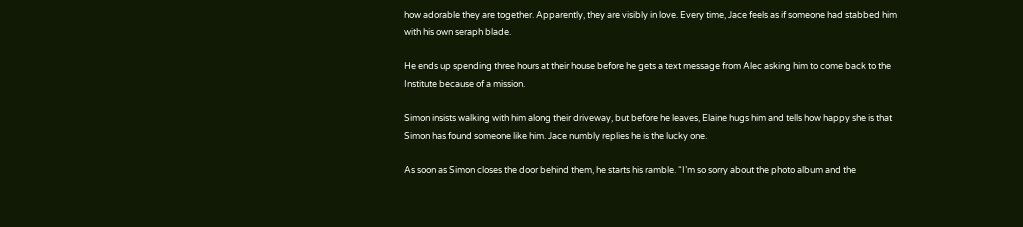how adorable they are together. Apparently, they are visibly in love. Every time, Jace feels as if someone had stabbed him with his own seraph blade.

He ends up spending three hours at their house before he gets a text message from Alec asking him to come back to the Institute because of a mission.

Simon insists walking with him along their driveway, but before he leaves, Elaine hugs him and tells how happy she is that Simon has found someone like him. Jace numbly replies he is the lucky one.

As soon as Simon closes the door behind them, he starts his ramble. “I’m so sorry about the photo album and the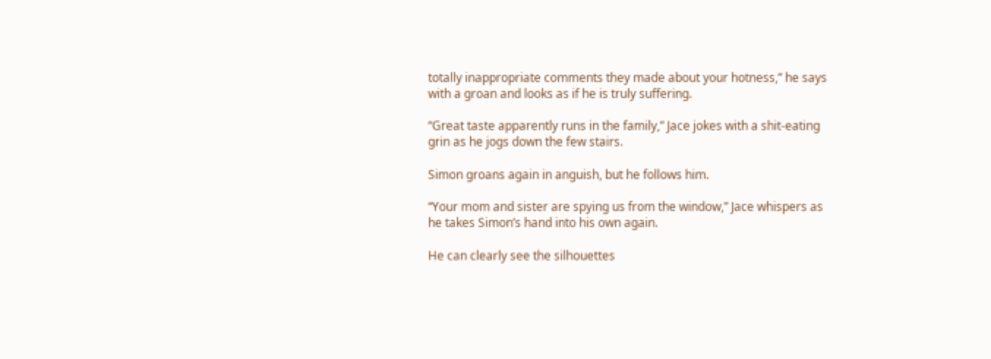totally inappropriate comments they made about your hotness,” he says with a groan and looks as if he is truly suffering.

“Great taste apparently runs in the family,” Jace jokes with a shit-eating grin as he jogs down the few stairs.

Simon groans again in anguish, but he follows him.

“Your mom and sister are spying us from the window,” Jace whispers as he takes Simon’s hand into his own again.

He can clearly see the silhouettes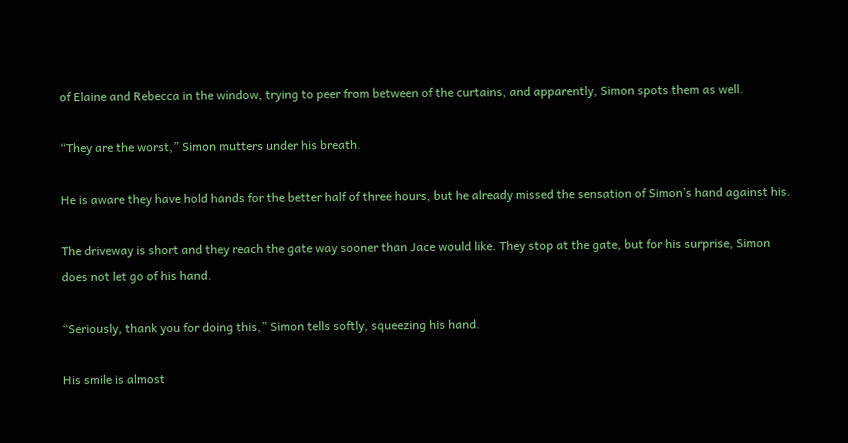of Elaine and Rebecca in the window, trying to peer from between of the curtains, and apparently, Simon spots them as well.

“They are the worst,” Simon mutters under his breath.

He is aware they have hold hands for the better half of three hours, but he already missed the sensation of Simon’s hand against his.

The driveway is short and they reach the gate way sooner than Jace would like. They stop at the gate, but for his surprise, Simon does not let go of his hand.

“Seriously, thank you for doing this,” Simon tells softly, squeezing his hand.

His smile is almost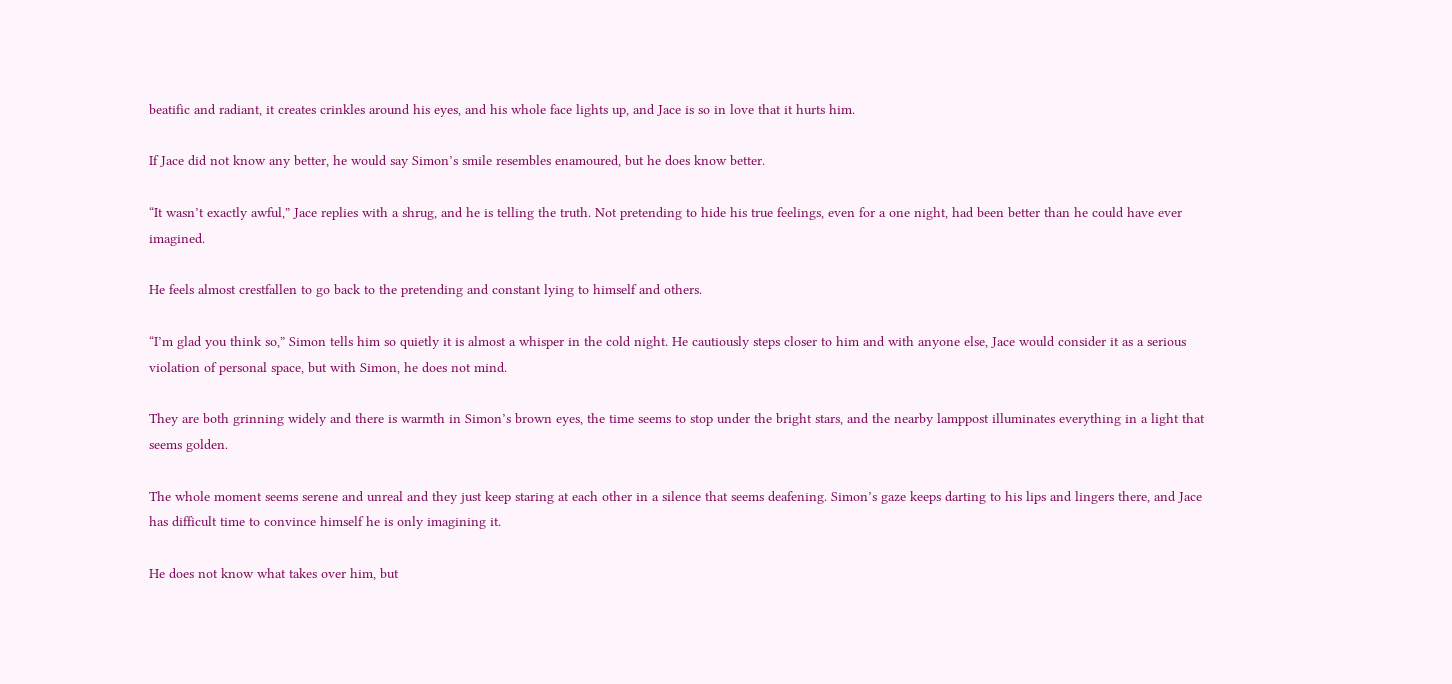beatific and radiant, it creates crinkles around his eyes, and his whole face lights up, and Jace is so in love that it hurts him.

If Jace did not know any better, he would say Simon’s smile resembles enamoured, but he does know better.

“It wasn’t exactly awful,” Jace replies with a shrug, and he is telling the truth. Not pretending to hide his true feelings, even for a one night, had been better than he could have ever imagined.

He feels almost crestfallen to go back to the pretending and constant lying to himself and others.

“I’m glad you think so,” Simon tells him so quietly it is almost a whisper in the cold night. He cautiously steps closer to him and with anyone else, Jace would consider it as a serious violation of personal space, but with Simon, he does not mind.

They are both grinning widely and there is warmth in Simon’s brown eyes, the time seems to stop under the bright stars, and the nearby lamppost illuminates everything in a light that seems golden.

The whole moment seems serene and unreal and they just keep staring at each other in a silence that seems deafening. Simon’s gaze keeps darting to his lips and lingers there, and Jace has difficult time to convince himself he is only imagining it.

He does not know what takes over him, but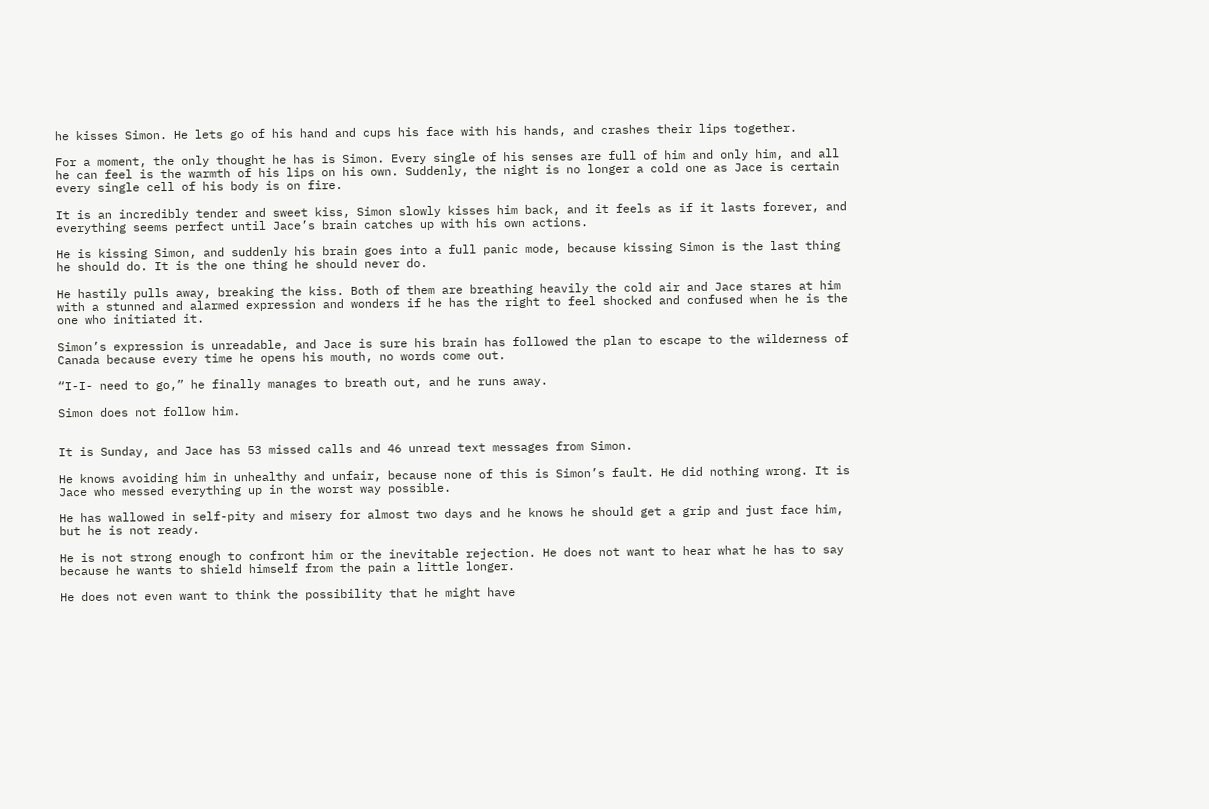he kisses Simon. He lets go of his hand and cups his face with his hands, and crashes their lips together.

For a moment, the only thought he has is Simon. Every single of his senses are full of him and only him, and all he can feel is the warmth of his lips on his own. Suddenly, the night is no longer a cold one as Jace is certain every single cell of his body is on fire.

It is an incredibly tender and sweet kiss, Simon slowly kisses him back, and it feels as if it lasts forever, and everything seems perfect until Jace’s brain catches up with his own actions.

He is kissing Simon, and suddenly his brain goes into a full panic mode, because kissing Simon is the last thing he should do. It is the one thing he should never do.

He hastily pulls away, breaking the kiss. Both of them are breathing heavily the cold air and Jace stares at him with a stunned and alarmed expression and wonders if he has the right to feel shocked and confused when he is the one who initiated it.

Simon’s expression is unreadable, and Jace is sure his brain has followed the plan to escape to the wilderness of Canada because every time he opens his mouth, no words come out.

“I-I- need to go,” he finally manages to breath out, and he runs away.

Simon does not follow him.


It is Sunday, and Jace has 53 missed calls and 46 unread text messages from Simon.

He knows avoiding him in unhealthy and unfair, because none of this is Simon’s fault. He did nothing wrong. It is Jace who messed everything up in the worst way possible.

He has wallowed in self-pity and misery for almost two days and he knows he should get a grip and just face him, but he is not ready.

He is not strong enough to confront him or the inevitable rejection. He does not want to hear what he has to say because he wants to shield himself from the pain a little longer.

He does not even want to think the possibility that he might have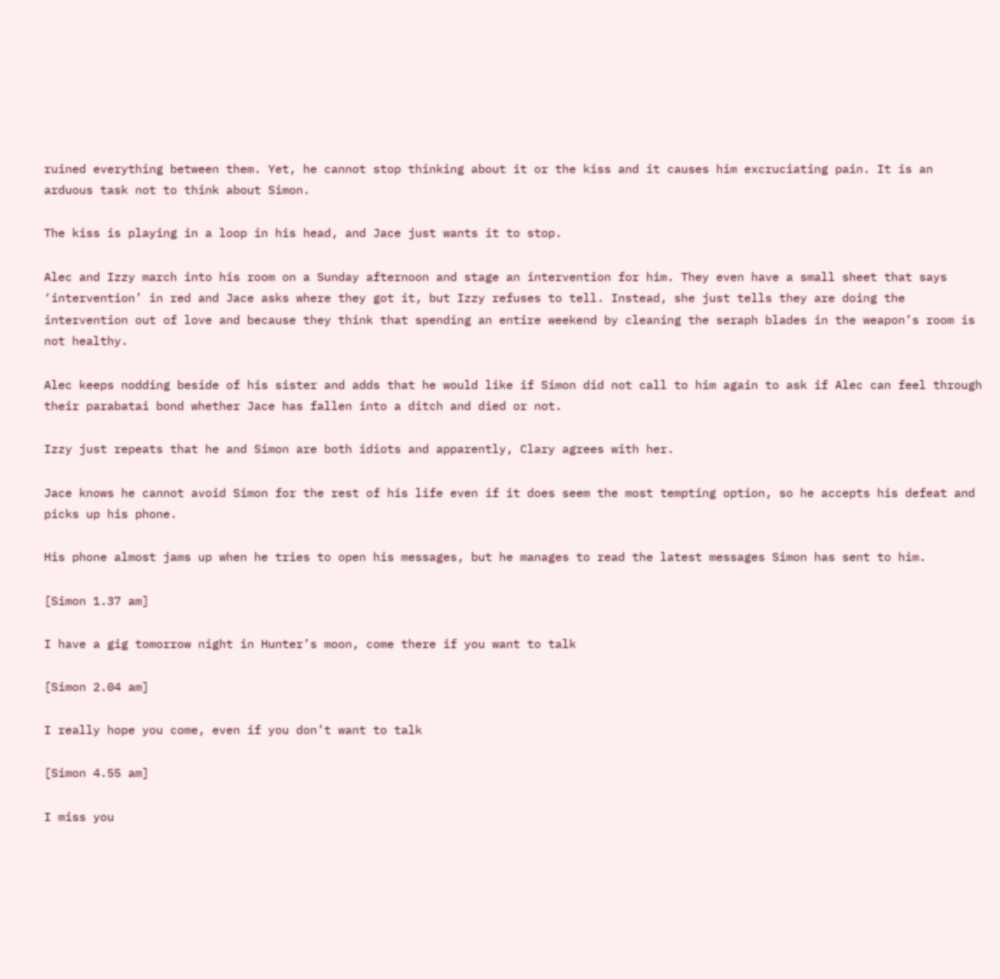ruined everything between them. Yet, he cannot stop thinking about it or the kiss and it causes him excruciating pain. It is an arduous task not to think about Simon.

The kiss is playing in a loop in his head, and Jace just wants it to stop.

Alec and Izzy march into his room on a Sunday afternoon and stage an intervention for him. They even have a small sheet that says ‘intervention’ in red and Jace asks where they got it, but Izzy refuses to tell. Instead, she just tells they are doing the intervention out of love and because they think that spending an entire weekend by cleaning the seraph blades in the weapon’s room is not healthy.

Alec keeps nodding beside of his sister and adds that he would like if Simon did not call to him again to ask if Alec can feel through their parabatai bond whether Jace has fallen into a ditch and died or not.

Izzy just repeats that he and Simon are both idiots and apparently, Clary agrees with her.

Jace knows he cannot avoid Simon for the rest of his life even if it does seem the most tempting option, so he accepts his defeat and picks up his phone.

His phone almost jams up when he tries to open his messages, but he manages to read the latest messages Simon has sent to him.

[Simon 1.37 am]

I have a gig tomorrow night in Hunter’s moon, come there if you want to talk

[Simon 2.04 am]

I really hope you come, even if you don’t want to talk

[Simon 4.55 am]

I miss you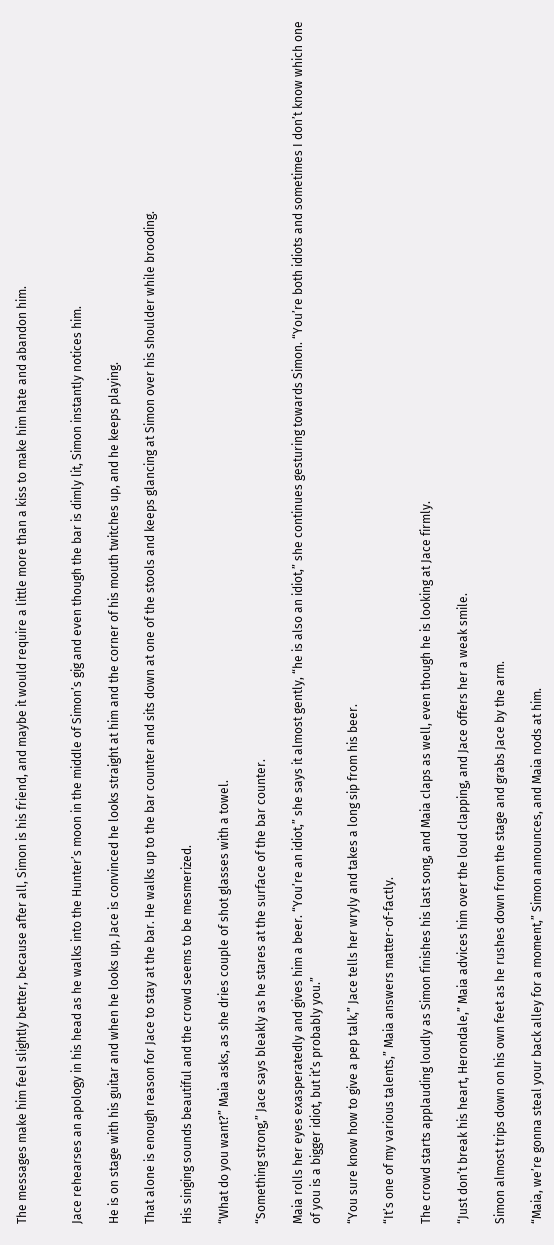The messages make him feel slightly better, because after all, Simon is his friend, and maybe it would require a little more than a kiss to make him hate and abandon him.


Jace rehearses an apology in his head as he walks into the Hunter’s moon in the middle of Simon’s gig and even though the bar is dimly lit, Simon instantly notices him.

He is on stage with his guitar and when he looks up, Jace is convinced he looks straight at him and the corner of his mouth twitches up, and he keeps playing.

That alone is enough reason for Jace to stay at the bar. He walks up to the bar counter and sits down at one of the stools and keeps glancing at Simon over his shoulder while brooding.

His singing sounds beautiful and the crowd seems to be mesmerized.

“What do you want?” Maia asks, as she dries couple of shot glasses with a towel.

“Something strong,” Jace says bleakly as he stares at the surface of the bar counter.

Maia rolls her eyes exasperatedly and gives him a beer. “You’re an idiot,” she says it almost gently, “he is also an idiot,” she continues gesturing towards Simon. “You’re both idiots and sometimes I don’t know which one of you is a bigger idiot, but it’s probably you.”

“You sure know how to give a pep talk,” Jace tells her wryly and takes a long sip from his beer.

“It’s one of my various talents,” Maia answers matter-of-factly.

The crowd starts applauding loudly as Simon finishes his last song, and Maia claps as well, even though he is looking at Jace firmly.

“Just don’t break his heart, Herondale,” Maia advices him over the loud clapping, and Jace offers her a weak smile.

Simon almost trips down on his own feet as he rushes down from the stage and grabs Jace by the arm.

“Maia, we’re gonna steal your back alley for a moment,” Simon announces, and Maia nods at him.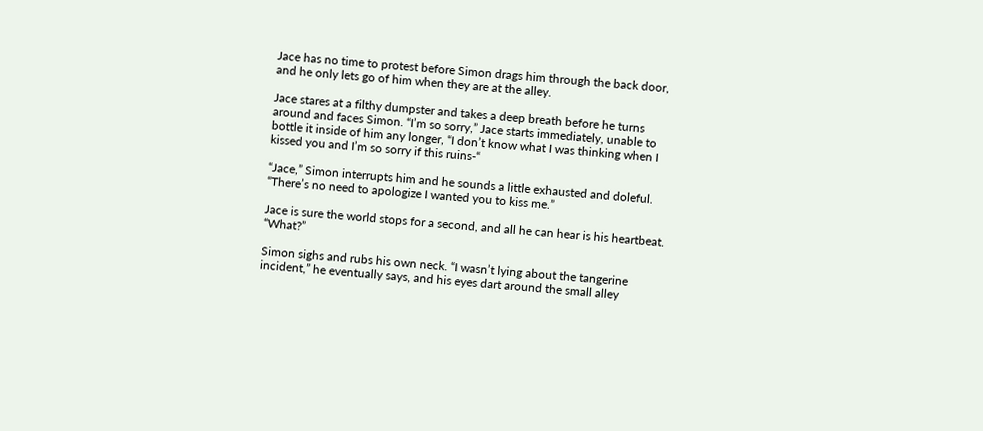Jace has no time to protest before Simon drags him through the back door, and he only lets go of him when they are at the alley.

Jace stares at a filthy dumpster and takes a deep breath before he turns around and faces Simon. “I’m so sorry,” Jace starts immediately, unable to bottle it inside of him any longer, “I don’t know what I was thinking when I kissed you and I’m so sorry if this ruins-“

“Jace,” Simon interrupts him and he sounds a little exhausted and doleful. “There’s no need to apologize I wanted you to kiss me.”

Jace is sure the world stops for a second, and all he can hear is his heartbeat. “What?”

Simon sighs and rubs his own neck. “I wasn’t lying about the tangerine incident,” he eventually says, and his eyes dart around the small alley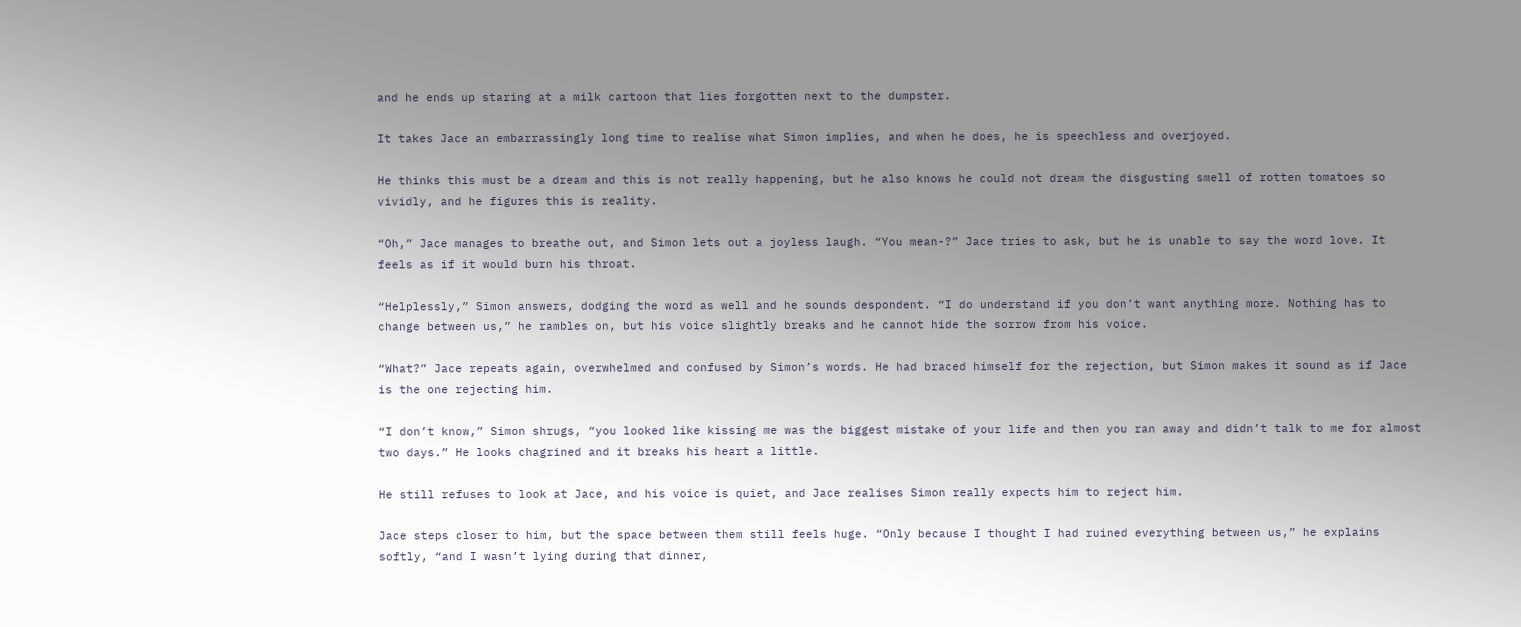and he ends up staring at a milk cartoon that lies forgotten next to the dumpster.

It takes Jace an embarrassingly long time to realise what Simon implies, and when he does, he is speechless and overjoyed.

He thinks this must be a dream and this is not really happening, but he also knows he could not dream the disgusting smell of rotten tomatoes so vividly, and he figures this is reality.

“Oh,” Jace manages to breathe out, and Simon lets out a joyless laugh. “You mean-?” Jace tries to ask, but he is unable to say the word love. It feels as if it would burn his throat.

“Helplessly,” Simon answers, dodging the word as well and he sounds despondent. “I do understand if you don’t want anything more. Nothing has to change between us,” he rambles on, but his voice slightly breaks and he cannot hide the sorrow from his voice.

“What?” Jace repeats again, overwhelmed and confused by Simon’s words. He had braced himself for the rejection, but Simon makes it sound as if Jace is the one rejecting him.

“I don’t know,” Simon shrugs, “you looked like kissing me was the biggest mistake of your life and then you ran away and didn’t talk to me for almost two days.” He looks chagrined and it breaks his heart a little.

He still refuses to look at Jace, and his voice is quiet, and Jace realises Simon really expects him to reject him.

Jace steps closer to him, but the space between them still feels huge. “Only because I thought I had ruined everything between us,” he explains softly, “and I wasn’t lying during that dinner,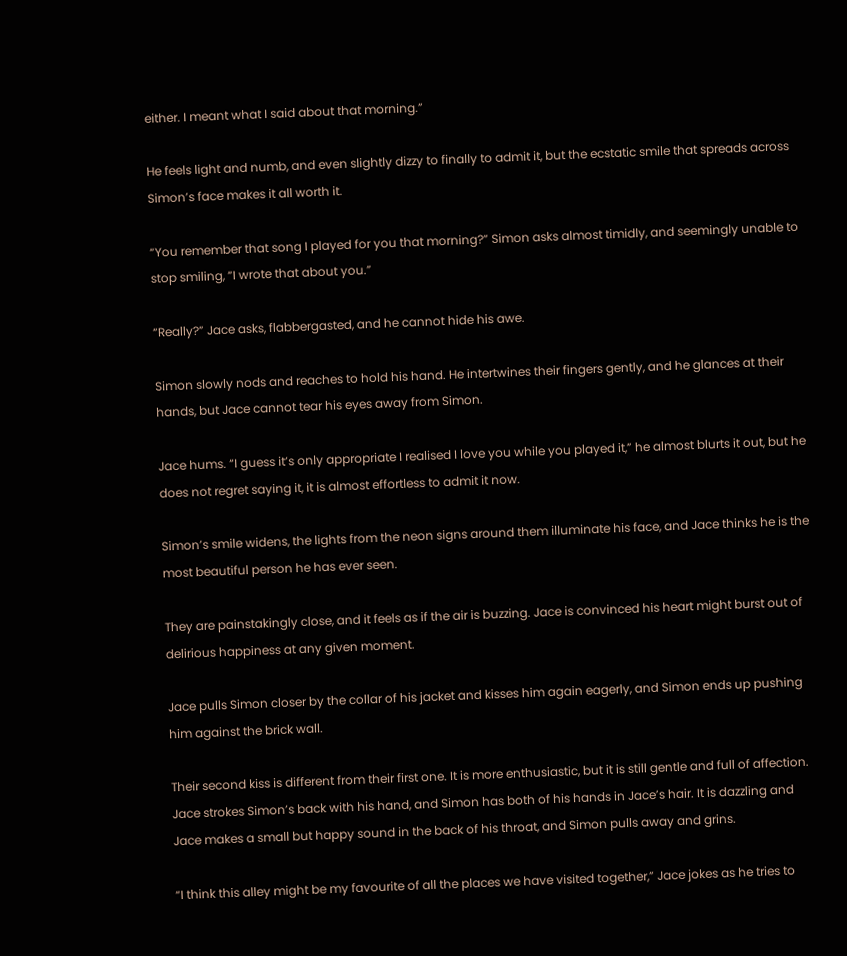either. I meant what I said about that morning.”

He feels light and numb, and even slightly dizzy to finally to admit it, but the ecstatic smile that spreads across Simon’s face makes it all worth it.

“You remember that song I played for you that morning?” Simon asks almost timidly, and seemingly unable to stop smiling, “I wrote that about you.”

“Really?” Jace asks, flabbergasted, and he cannot hide his awe.

Simon slowly nods and reaches to hold his hand. He intertwines their fingers gently, and he glances at their hands, but Jace cannot tear his eyes away from Simon.

Jace hums. “I guess it’s only appropriate I realised I love you while you played it,” he almost blurts it out, but he does not regret saying it, it is almost effortless to admit it now.

Simon’s smile widens, the lights from the neon signs around them illuminate his face, and Jace thinks he is the most beautiful person he has ever seen.

They are painstakingly close, and it feels as if the air is buzzing. Jace is convinced his heart might burst out of delirious happiness at any given moment.

Jace pulls Simon closer by the collar of his jacket and kisses him again eagerly, and Simon ends up pushing him against the brick wall.

Their second kiss is different from their first one. It is more enthusiastic, but it is still gentle and full of affection. Jace strokes Simon’s back with his hand, and Simon has both of his hands in Jace’s hair. It is dazzling and Jace makes a small but happy sound in the back of his throat, and Simon pulls away and grins.

“I think this alley might be my favourite of all the places we have visited together,” Jace jokes as he tries to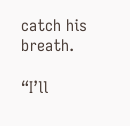catch his breath.

“I’ll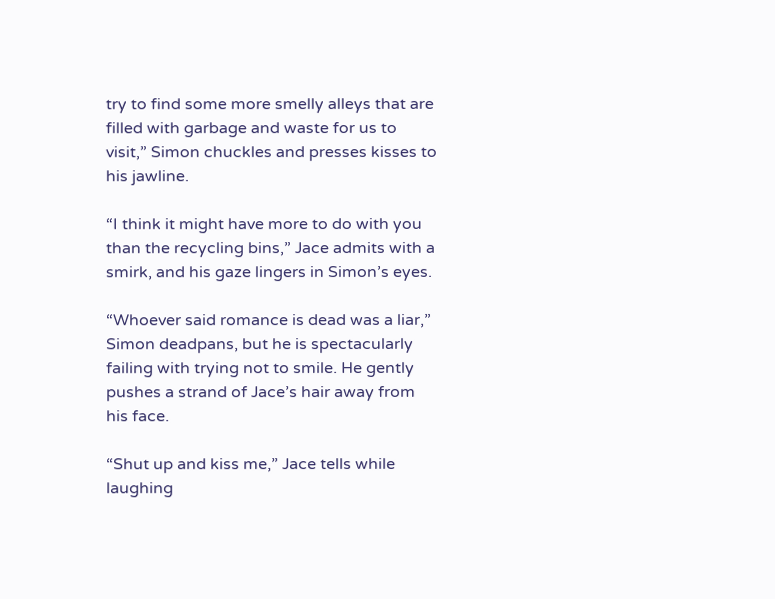try to find some more smelly alleys that are filled with garbage and waste for us to visit,” Simon chuckles and presses kisses to his jawline.

“I think it might have more to do with you than the recycling bins,” Jace admits with a smirk, and his gaze lingers in Simon’s eyes.

“Whoever said romance is dead was a liar,” Simon deadpans, but he is spectacularly failing with trying not to smile. He gently pushes a strand of Jace’s hair away from his face.

“Shut up and kiss me,” Jace tells while laughing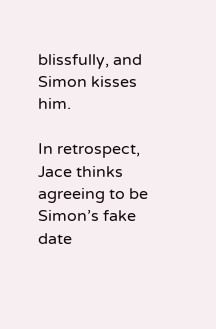blissfully, and Simon kisses him.

In retrospect, Jace thinks agreeing to be Simon’s fake date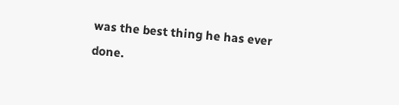was the best thing he has ever done.